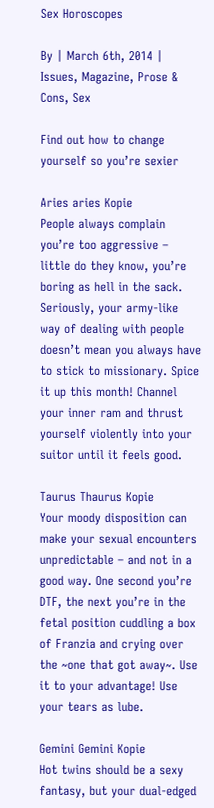Sex Horoscopes

By | March 6th, 2014 | Issues, Magazine, Prose & Cons, Sex

Find out how to change yourself so you’re sexier

Aries aries Kopie
People always complain you’re too aggressive – little do they know, you’re boring as hell in the sack. Seriously, your army-like way of dealing with people doesn’t mean you always have to stick to missionary. Spice it up this month! Channel your inner ram and thrust yourself violently into your suitor until it feels good.

Taurus Thaurus Kopie
Your moody disposition can make your sexual encounters unpredictable – and not in a good way. One second you’re DTF, the next you’re in the fetal position cuddling a box of Franzia and crying over the ~one that got away~. Use it to your advantage! Use your tears as lube.

Gemini Gemini Kopie
Hot twins should be a sexy fantasy, but your dual-edged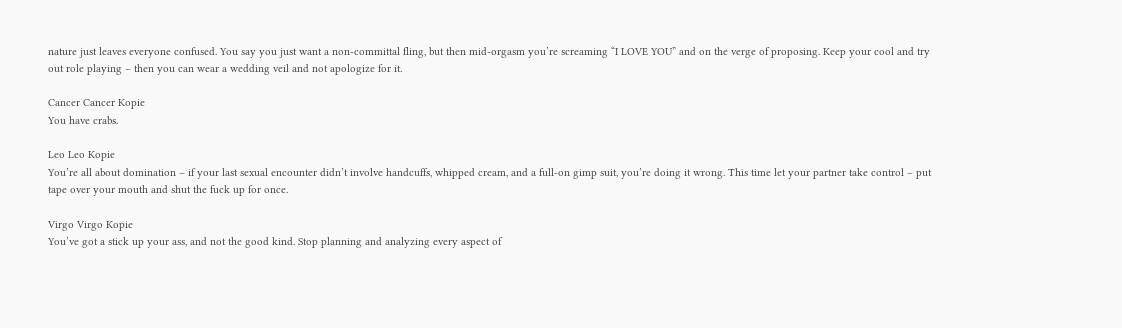nature just leaves everyone confused. You say you just want a non-committal fling, but then mid-orgasm you’re screaming “I LOVE YOU” and on the verge of proposing. Keep your cool and try out role playing – then you can wear a wedding veil and not apologize for it.

Cancer Cancer Kopie
You have crabs.

Leo Leo Kopie
You’re all about domination – if your last sexual encounter didn’t involve handcuffs, whipped cream, and a full-on gimp suit, you’re doing it wrong. This time let your partner take control – put tape over your mouth and shut the fuck up for once.

Virgo Virgo Kopie
You’ve got a stick up your ass, and not the good kind. Stop planning and analyzing every aspect of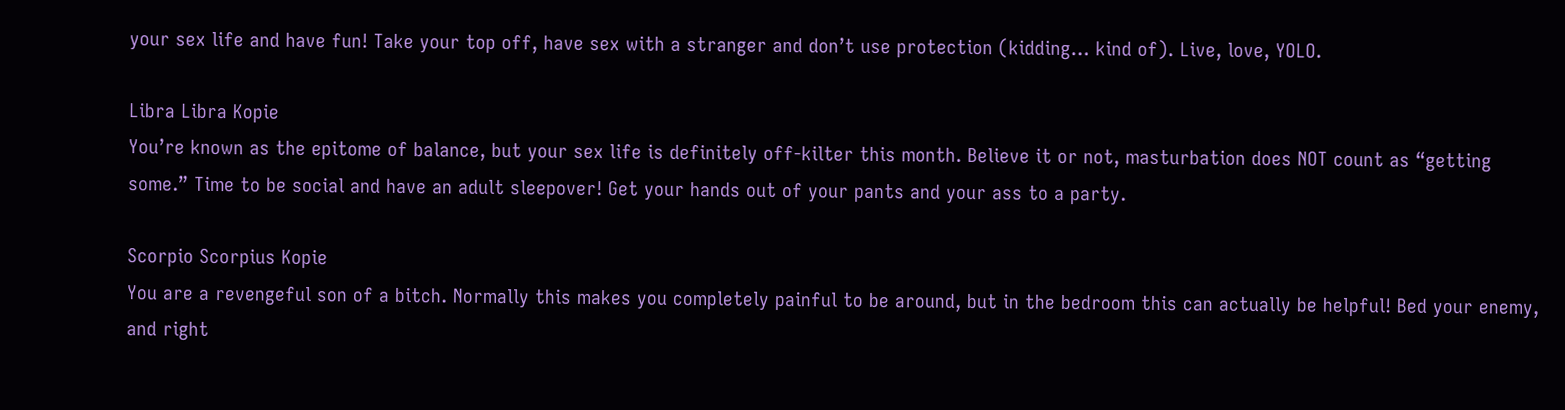your sex life and have fun! Take your top off, have sex with a stranger and don’t use protection (kidding… kind of). Live, love, YOLO.

Libra Libra Kopie
You’re known as the epitome of balance, but your sex life is definitely off-kilter this month. Believe it or not, masturbation does NOT count as “getting some.” Time to be social and have an adult sleepover! Get your hands out of your pants and your ass to a party.

Scorpio Scorpius Kopie
You are a revengeful son of a bitch. Normally this makes you completely painful to be around, but in the bedroom this can actually be helpful! Bed your enemy, and right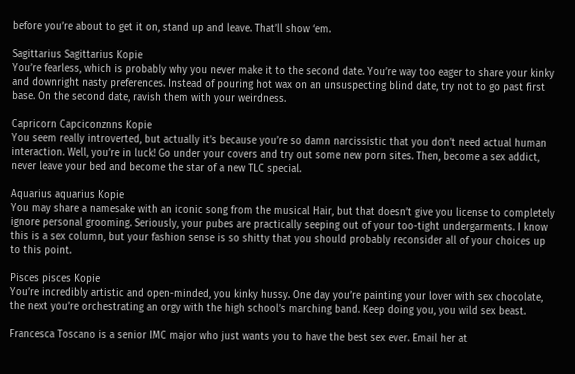before you’re about to get it on, stand up and leave. That’ll show ‘em.

Sagittarius Sagittarius Kopie
You’re fearless, which is probably why you never make it to the second date. You’re way too eager to share your kinky and downright nasty preferences. Instead of pouring hot wax on an unsuspecting blind date, try not to go past first base. On the second date, ravish them with your weirdness.

Capricorn Capciconznns Kopie
You seem really introverted, but actually it’s because you’re so damn narcissistic that you don’t need actual human interaction. Well, you’re in luck! Go under your covers and try out some new porn sites. Then, become a sex addict, never leave your bed and become the star of a new TLC special.

Aquarius aquarius Kopie
You may share a namesake with an iconic song from the musical Hair, but that doesn’t give you license to completely ignore personal grooming. Seriously, your pubes are practically seeping out of your too-tight undergarments. I know this is a sex column, but your fashion sense is so shitty that you should probably reconsider all of your choices up to this point.

Pisces pisces Kopie
You’re incredibly artistic and open-minded, you kinky hussy. One day you’re painting your lover with sex chocolate, the next you’re orchestrating an orgy with the high school’s marching band. Keep doing you, you wild sex beast.

Francesca Toscano is a senior IMC major who just wants you to have the best sex ever. Email her at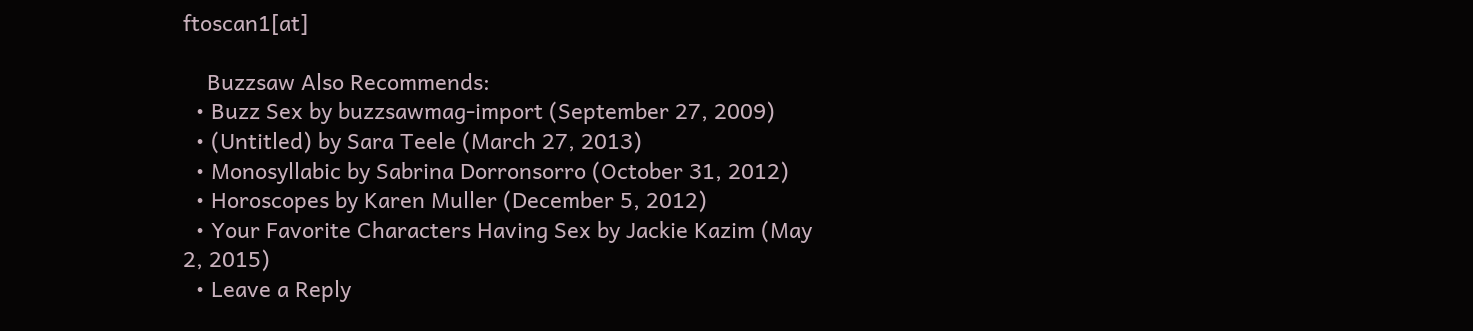ftoscan1[at]

    Buzzsaw Also Recommends:
  • Buzz Sex by buzzsawmag-import (September 27, 2009)
  • (Untitled) by Sara Teele (March 27, 2013)
  • Monosyllabic by Sabrina Dorronsorro (October 31, 2012)
  • Horoscopes by Karen Muller (December 5, 2012)
  • Your Favorite Characters Having Sex by Jackie Kazim (May 2, 2015)
  • Leave a Reply